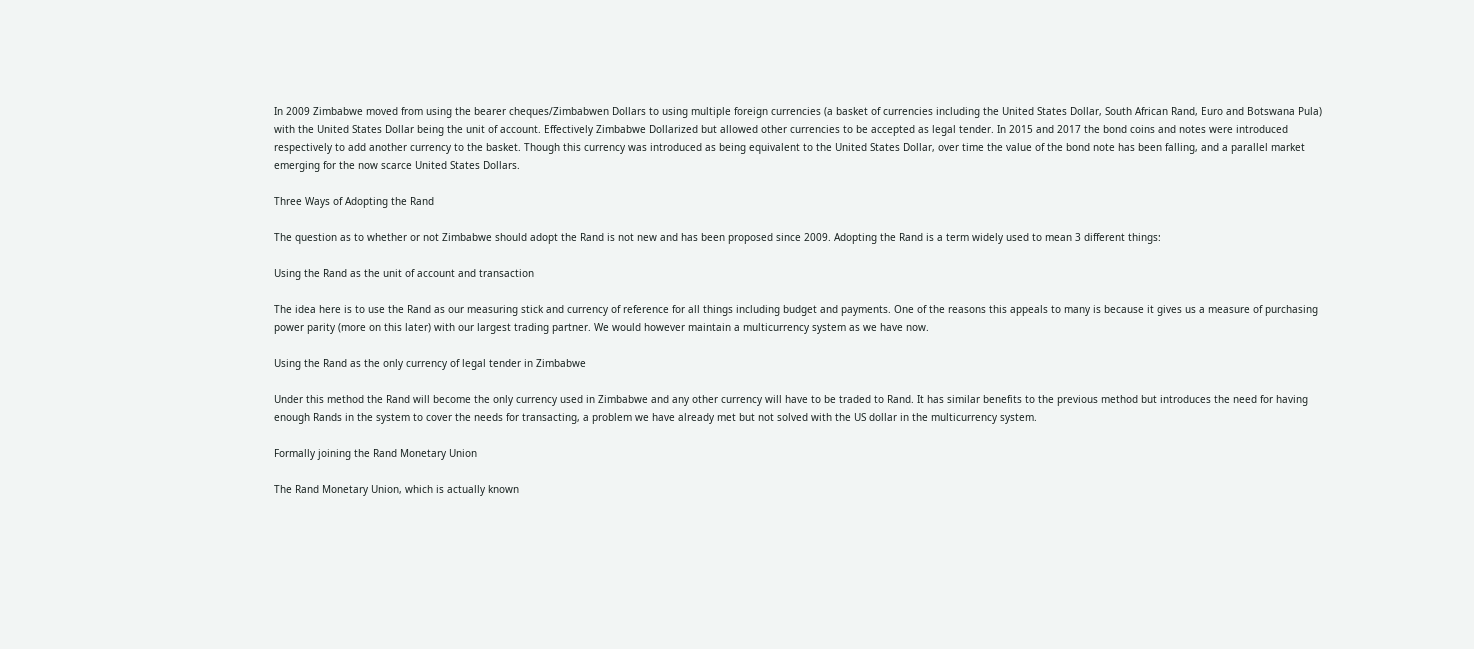In 2009 Zimbabwe moved from using the bearer cheques/Zimbabwen Dollars to using multiple foreign currencies (a basket of currencies including the United States Dollar, South African Rand, Euro and Botswana Pula) with the United States Dollar being the unit of account. Effectively Zimbabwe Dollarized but allowed other currencies to be accepted as legal tender. In 2015 and 2017 the bond coins and notes were introduced respectively to add another currency to the basket. Though this currency was introduced as being equivalent to the United States Dollar, over time the value of the bond note has been falling, and a parallel market emerging for the now scarce United States Dollars.

Three Ways of Adopting the Rand

The question as to whether or not Zimbabwe should adopt the Rand is not new and has been proposed since 2009. Adopting the Rand is a term widely used to mean 3 different things:

Using the Rand as the unit of account and transaction

The idea here is to use the Rand as our measuring stick and currency of reference for all things including budget and payments. One of the reasons this appeals to many is because it gives us a measure of purchasing power parity (more on this later) with our largest trading partner. We would however maintain a multicurrency system as we have now.

Using the Rand as the only currency of legal tender in Zimbabwe

Under this method the Rand will become the only currency used in Zimbabwe and any other currency will have to be traded to Rand. It has similar benefits to the previous method but introduces the need for having enough Rands in the system to cover the needs for transacting, a problem we have already met but not solved with the US dollar in the multicurrency system.

Formally joining the Rand Monetary Union

The Rand Monetary Union, which is actually known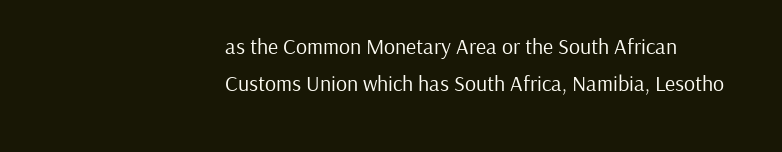as the Common Monetary Area or the South African Customs Union which has South Africa, Namibia, Lesotho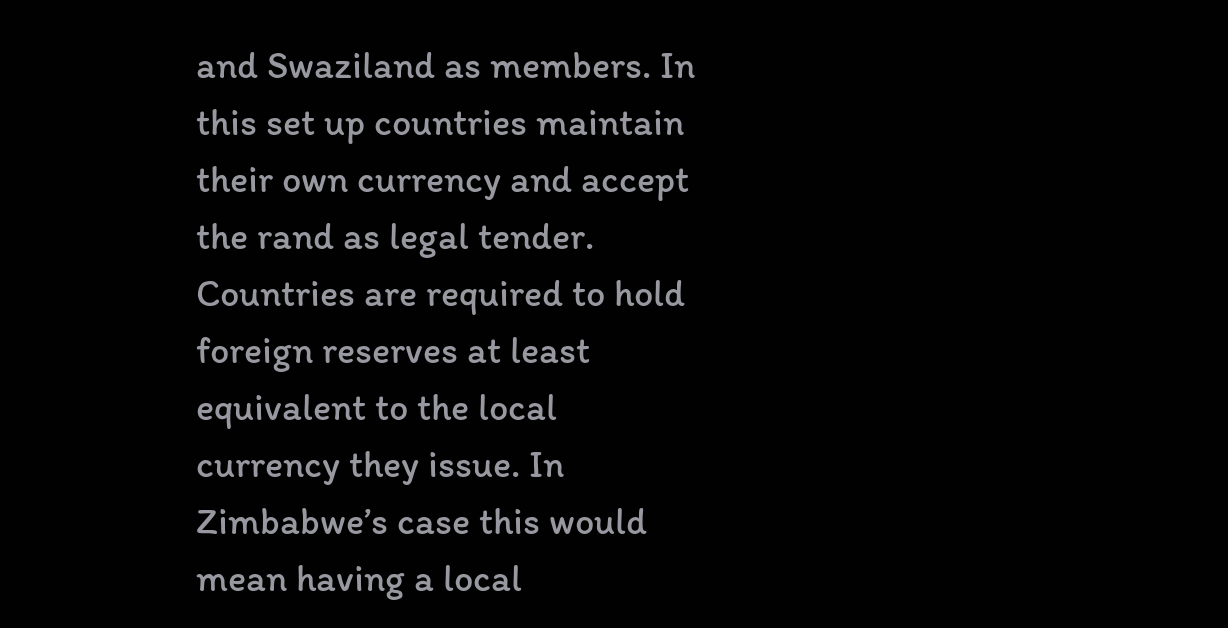and Swaziland as members. In this set up countries maintain their own currency and accept the rand as legal tender. Countries are required to hold foreign reserves at least equivalent to the local currency they issue. In Zimbabwe’s case this would mean having a local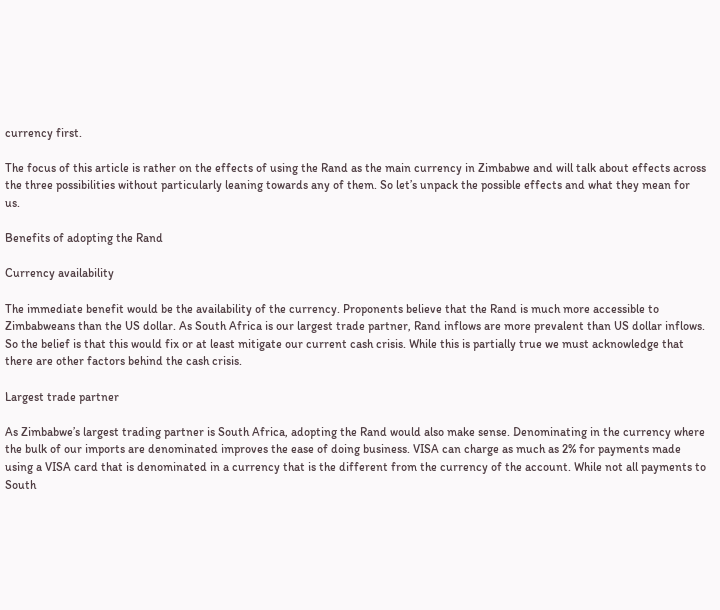currency first.

The focus of this article is rather on the effects of using the Rand as the main currency in Zimbabwe and will talk about effects across the three possibilities without particularly leaning towards any of them. So let’s unpack the possible effects and what they mean for us.

Benefits of adopting the Rand

Currency availability

The immediate benefit would be the availability of the currency. Proponents believe that the Rand is much more accessible to Zimbabweans than the US dollar. As South Africa is our largest trade partner, Rand inflows are more prevalent than US dollar inflows. So the belief is that this would fix or at least mitigate our current cash crisis. While this is partially true we must acknowledge that there are other factors behind the cash crisis.

Largest trade partner

As Zimbabwe’s largest trading partner is South Africa, adopting the Rand would also make sense. Denominating in the currency where the bulk of our imports are denominated improves the ease of doing business. VISA can charge as much as 2% for payments made using a VISA card that is denominated in a currency that is the different from the currency of the account. While not all payments to South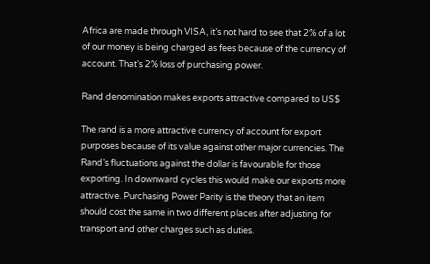Africa are made through VISA, it’s not hard to see that 2% of a lot of our money is being charged as fees because of the currency of account. That’s 2% loss of purchasing power.

Rand denomination makes exports attractive compared to US$

The rand is a more attractive currency of account for export purposes because of its value against other major currencies. The Rand’s fluctuations against the dollar is favourable for those exporting. In downward cycles this would make our exports more attractive. Purchasing Power Parity is the theory that an item should cost the same in two different places after adjusting for transport and other charges such as duties.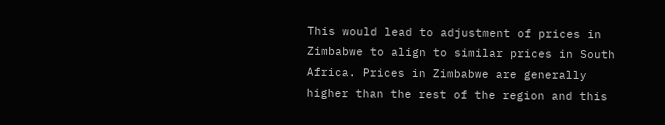This would lead to adjustment of prices in Zimbabwe to align to similar prices in South Africa. Prices in Zimbabwe are generally higher than the rest of the region and this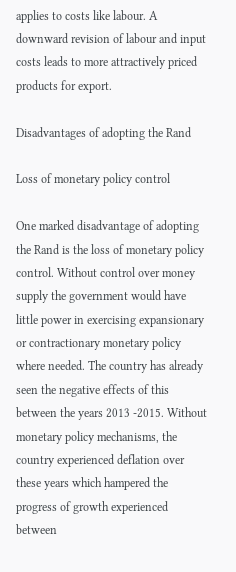applies to costs like labour. A downward revision of labour and input costs leads to more attractively priced products for export.

Disadvantages of adopting the Rand

Loss of monetary policy control

One marked disadvantage of adopting the Rand is the loss of monetary policy control. Without control over money supply the government would have little power in exercising expansionary or contractionary monetary policy where needed. The country has already seen the negative effects of this between the years 2013 -2015. Without monetary policy mechanisms, the country experienced deflation over these years which hampered the progress of growth experienced between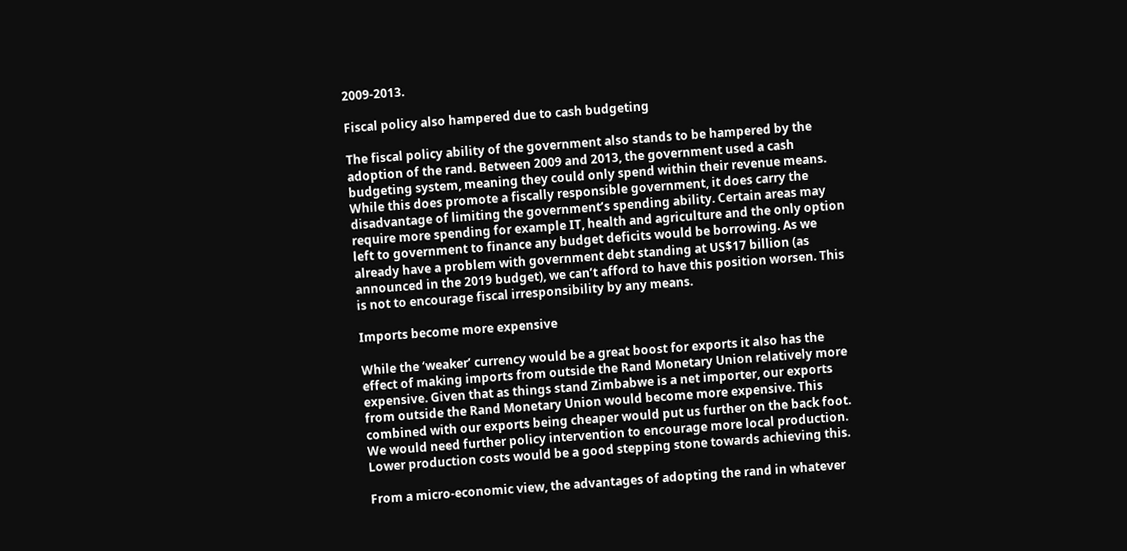2009-2013.

Fiscal policy also hampered due to cash budgeting

The fiscal policy ability of the government also stands to be hampered by the adoption of the rand. Between 2009 and 2013, the government used a cash budgeting system, meaning they could only spend within their revenue means. While this does promote a fiscally responsible government, it does carry the disadvantage of limiting the government’s spending ability. Certain areas may require more spending for example IT, health and agriculture and the only option left to government to finance any budget deficits would be borrowing. As we already have a problem with government debt standing at US$17 billion (as announced in the 2019 budget), we can’t afford to have this position worsen. This is not to encourage fiscal irresponsibility by any means.

Imports become more expensive

While the ‘weaker’ currency would be a great boost for exports it also has the effect of making imports from outside the Rand Monetary Union relatively more expensive. Given that as things stand Zimbabwe is a net importer, our exports from outside the Rand Monetary Union would become more expensive. This combined with our exports being cheaper would put us further on the back foot. We would need further policy intervention to encourage more local production. Lower production costs would be a good stepping stone towards achieving this.

From a micro-economic view, the advantages of adopting the rand in whatever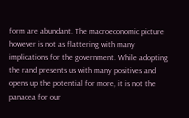form are abundant. The macroeconomic picture however is not as flattering with many implications for the government. While adopting the rand presents us with many positives and opens up the potential for more, it is not the panacea for our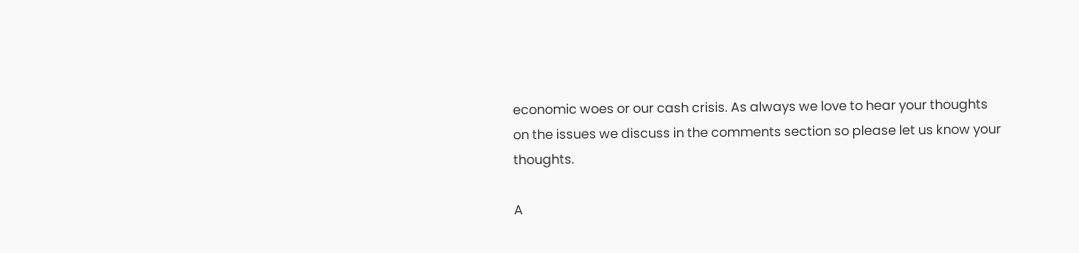economic woes or our cash crisis. As always we love to hear your thoughts on the issues we discuss in the comments section so please let us know your thoughts.

A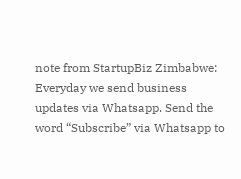note from StartupBiz Zimbabwe: Everyday we send business updates via Whatsapp. Send the word “Subscribe” via Whatsapp to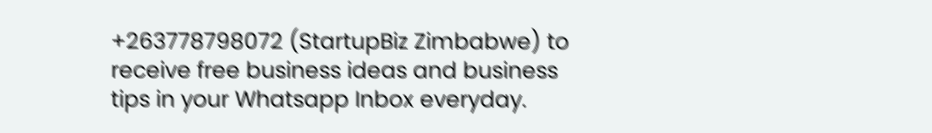+263778798072 (StartupBiz Zimbabwe) to receive free business ideas and business tips in your Whatsapp Inbox everyday.